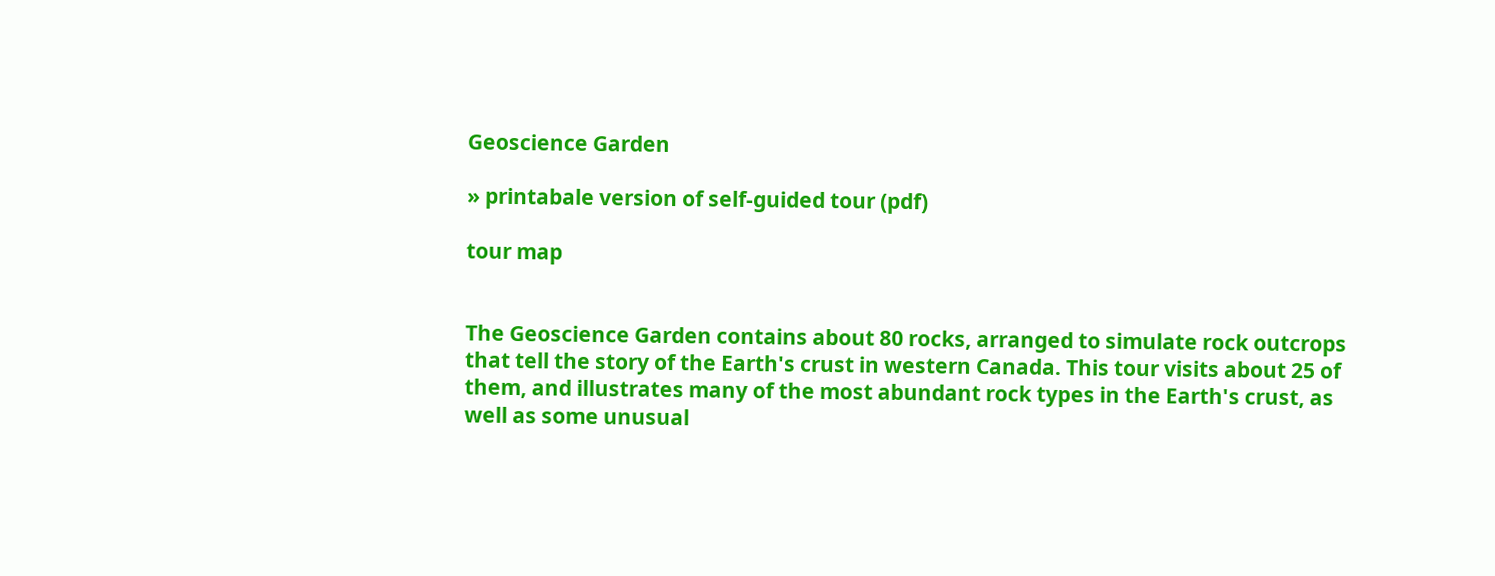Geoscience Garden

» printabale version of self-guided tour (pdf)

tour map


The Geoscience Garden contains about 80 rocks, arranged to simulate rock outcrops that tell the story of the Earth's crust in western Canada. This tour visits about 25 of them, and illustrates many of the most abundant rock types in the Earth's crust, as well as some unusual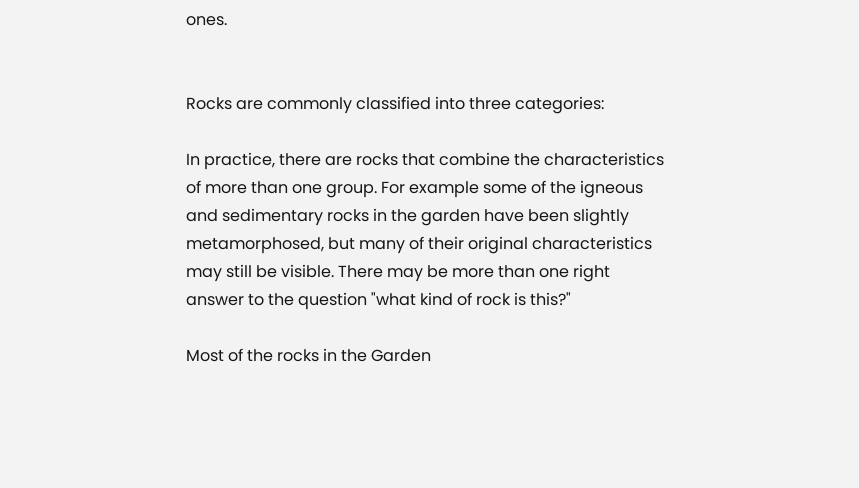ones.


Rocks are commonly classified into three categories:

In practice, there are rocks that combine the characteristics of more than one group. For example some of the igneous and sedimentary rocks in the garden have been slightly metamorphosed, but many of their original characteristics may still be visible. There may be more than one right answer to the question "what kind of rock is this?"

Most of the rocks in the Garden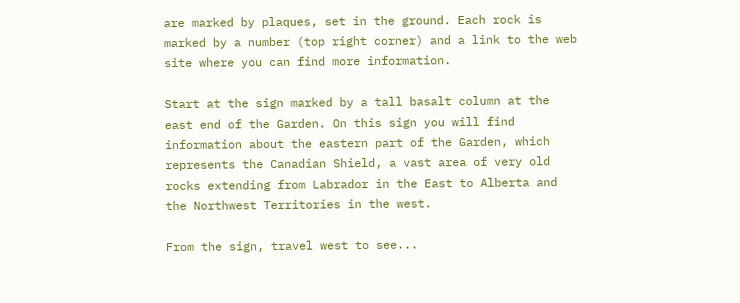are marked by plaques, set in the ground. Each rock is marked by a number (top right corner) and a link to the web site where you can find more information.

Start at the sign marked by a tall basalt column at the east end of the Garden. On this sign you will find information about the eastern part of the Garden, which represents the Canadian Shield, a vast area of very old rocks extending from Labrador in the East to Alberta and the Northwest Territories in the west.

From the sign, travel west to see...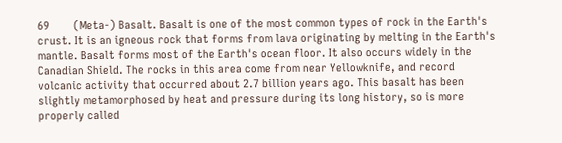69        (Meta-) Basalt. Basalt is one of the most common types of rock in the Earth's crust. It is an igneous rock that forms from lava originating by melting in the Earth's mantle. Basalt forms most of the Earth's ocean floor. It also occurs widely in the Canadian Shield. The rocks in this area come from near Yellowknife, and record volcanic activity that occurred about 2.7 billion years ago. This basalt has been slightly metamorphosed by heat and pressure during its long history, so is more properly called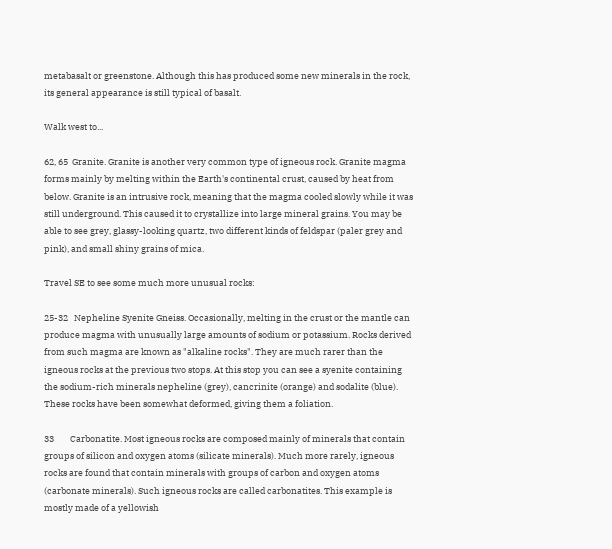metabasalt or greenstone. Although this has produced some new minerals in the rock, its general appearance is still typical of basalt.

Walk west to...

62, 65  Granite. Granite is another very common type of igneous rock. Granite magma forms mainly by melting within the Earth's continental crust, caused by heat from below. Granite is an intrusive rock, meaning that the magma cooled slowly while it was still underground. This caused it to crystallize into large mineral grains. You may be able to see grey, glassy-looking quartz, two different kinds of feldspar (paler grey and pink), and small shiny grains of mica.

Travel SE to see some much more unusual rocks:

25-32   Nepheline Syenite Gneiss. Occasionally, melting in the crust or the mantle can produce magma with unusually large amounts of sodium or potassium. Rocks derived from such magma are known as "alkaline rocks". They are much rarer than the igneous rocks at the previous two stops. At this stop you can see a syenite containing the sodium-rich minerals nepheline (grey), cancrinite (orange) and sodalite (blue). These rocks have been somewhat deformed, giving them a foliation.

33        Carbonatite. Most igneous rocks are composed mainly of minerals that contain groups of silicon and oxygen atoms (silicate minerals). Much more rarely, igneous rocks are found that contain minerals with groups of carbon and oxygen atoms (carbonate minerals). Such igneous rocks are called carbonatites. This example is mostly made of a yellowish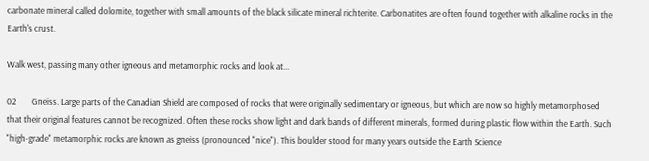carbonate mineral called dolomite, together with small amounts of the black silicate mineral richterite. Carbonatites are often found together with alkaline rocks in the Earth's crust.

Walk west, passing many other igneous and metamorphic rocks and look at...

02        Gneiss. Large parts of the Canadian Shield are composed of rocks that were originally sedimentary or igneous, but which are now so highly metamorphosed that their original features cannot be recognized. Often these rocks show light and dark bands of different minerals, formed during plastic flow within the Earth. Such "high-grade" metamorphic rocks are known as gneiss (pronounced "nice"). This boulder stood for many years outside the Earth Science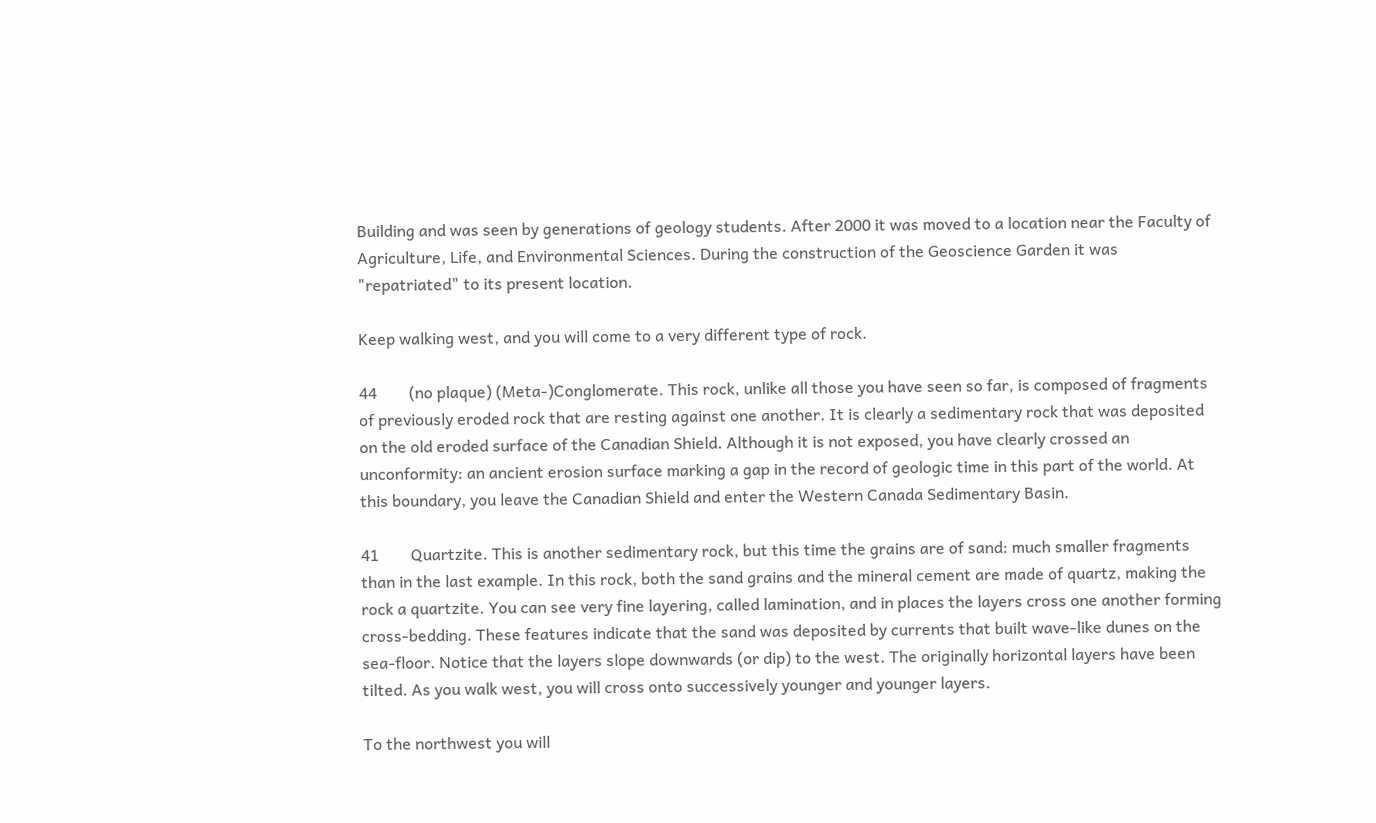Building and was seen by generations of geology students. After 2000 it was moved to a location near the Faculty of Agriculture, Life, and Environmental Sciences. During the construction of the Geoscience Garden it was "repatriated" to its present location.

Keep walking west, and you will come to a very different type of rock.

44        (no plaque) (Meta-)Conglomerate. This rock, unlike all those you have seen so far, is composed of fragments of previously eroded rock that are resting against one another. It is clearly a sedimentary rock that was deposited on the old eroded surface of the Canadian Shield. Although it is not exposed, you have clearly crossed an unconformity: an ancient erosion surface marking a gap in the record of geologic time in this part of the world. At this boundary, you leave the Canadian Shield and enter the Western Canada Sedimentary Basin.

41        Quartzite. This is another sedimentary rock, but this time the grains are of sand: much smaller fragments than in the last example. In this rock, both the sand grains and the mineral cement are made of quartz, making the rock a quartzite. You can see very fine layering, called lamination, and in places the layers cross one another forming cross-bedding. These features indicate that the sand was deposited by currents that built wave-like dunes on the sea-floor. Notice that the layers slope downwards (or dip) to the west. The originally horizontal layers have been tilted. As you walk west, you will cross onto successively younger and younger layers.

To the northwest you will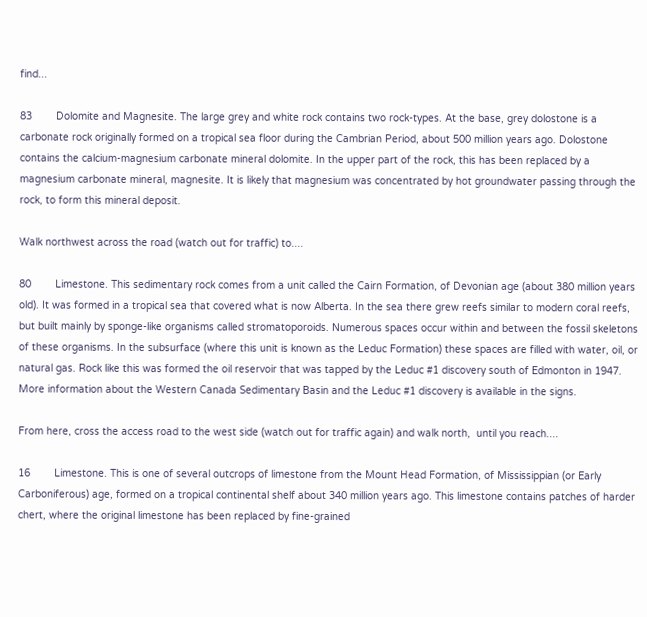find...

83        Dolomite and Magnesite. The large grey and white rock contains two rock-types. At the base, grey dolostone is a carbonate rock originally formed on a tropical sea floor during the Cambrian Period, about 500 million years ago. Dolostone contains the calcium-magnesium carbonate mineral dolomite. In the upper part of the rock, this has been replaced by a magnesium carbonate mineral, magnesite. It is likely that magnesium was concentrated by hot groundwater passing through the rock, to form this mineral deposit.

Walk northwest across the road (watch out for traffic) to....

80        Limestone. This sedimentary rock comes from a unit called the Cairn Formation, of Devonian age (about 380 million years old). It was formed in a tropical sea that covered what is now Alberta. In the sea there grew reefs similar to modern coral reefs, but built mainly by sponge-like organisms called stromatoporoids. Numerous spaces occur within and between the fossil skeletons of these organisms. In the subsurface (where this unit is known as the Leduc Formation) these spaces are filled with water, oil, or natural gas. Rock like this was formed the oil reservoir that was tapped by the Leduc #1 discovery south of Edmonton in 1947. More information about the Western Canada Sedimentary Basin and the Leduc #1 discovery is available in the signs.

From here, cross the access road to the west side (watch out for traffic again) and walk north,  until you reach....

16        Limestone. This is one of several outcrops of limestone from the Mount Head Formation, of Mississippian (or Early Carboniferous) age, formed on a tropical continental shelf about 340 million years ago. This limestone contains patches of harder chert, where the original limestone has been replaced by fine-grained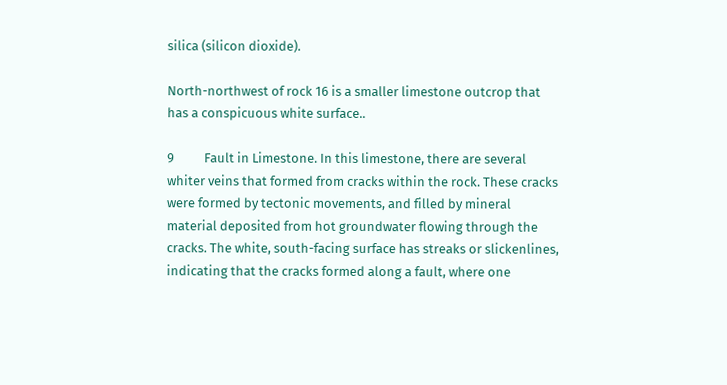silica (silicon dioxide).

North-northwest of rock 16 is a smaller limestone outcrop that has a conspicuous white surface..

9          Fault in Limestone. In this limestone, there are several whiter veins that formed from cracks within the rock. These cracks were formed by tectonic movements, and filled by mineral material deposited from hot groundwater flowing through the cracks. The white, south-facing surface has streaks or slickenlines, indicating that the cracks formed along a fault, where one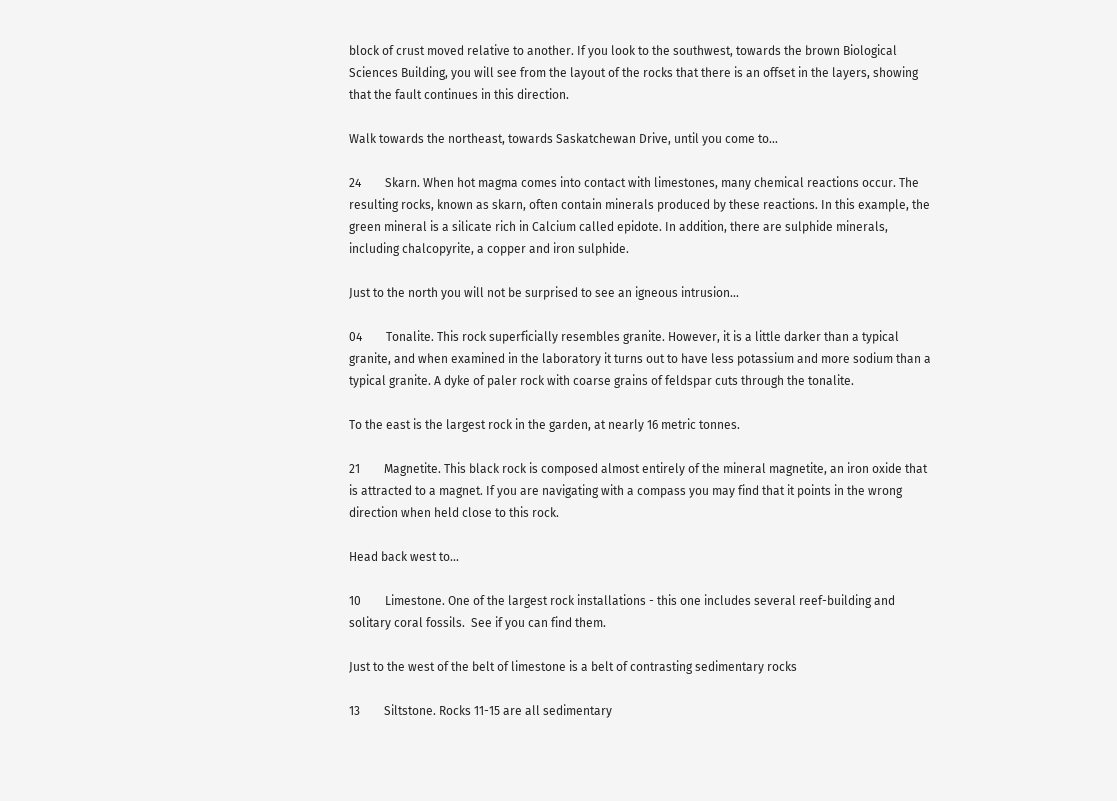block of crust moved relative to another. If you look to the southwest, towards the brown Biological Sciences Building, you will see from the layout of the rocks that there is an offset in the layers, showing that the fault continues in this direction.

Walk towards the northeast, towards Saskatchewan Drive, until you come to...

24        Skarn. When hot magma comes into contact with limestones, many chemical reactions occur. The resulting rocks, known as skarn, often contain minerals produced by these reactions. In this example, the green mineral is a silicate rich in Calcium called epidote. In addition, there are sulphide minerals, including chalcopyrite, a copper and iron sulphide.

Just to the north you will not be surprised to see an igneous intrusion...

04        Tonalite. This rock superficially resembles granite. However, it is a little darker than a typical granite, and when examined in the laboratory it turns out to have less potassium and more sodium than a typical granite. A dyke of paler rock with coarse grains of feldspar cuts through the tonalite.

To the east is the largest rock in the garden, at nearly 16 metric tonnes.

21        Magnetite. This black rock is composed almost entirely of the mineral magnetite, an iron oxide that is attracted to a magnet. If you are navigating with a compass you may find that it points in the wrong direction when held close to this rock.

Head back west to...

10        Limestone. One of the largest rock installations - this one includes several reef-building and solitary coral fossils.  See if you can find them.

Just to the west of the belt of limestone is a belt of contrasting sedimentary rocks

13        Siltstone. Rocks 11-15 are all sedimentary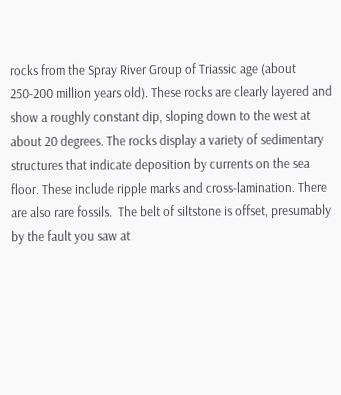rocks from the Spray River Group of Triassic age (about 250-200 million years old). These rocks are clearly layered and show a roughly constant dip, sloping down to the west at about 20 degrees. The rocks display a variety of sedimentary structures that indicate deposition by currents on the sea floor. These include ripple marks and cross-lamination. There are also rare fossils.  The belt of siltstone is offset, presumably by the fault you saw at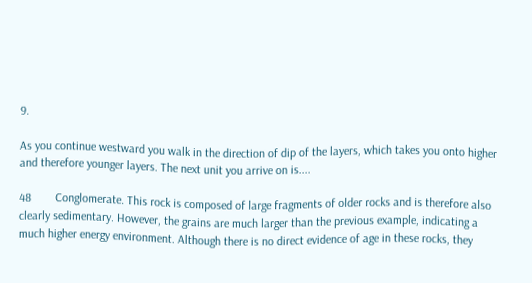9.

As you continue westward you walk in the direction of dip of the layers, which takes you onto higher and therefore younger layers. The next unit you arrive on is....

48        Conglomerate. This rock is composed of large fragments of older rocks and is therefore also clearly sedimentary. However, the grains are much larger than the previous example, indicating a much higher energy environment. Although there is no direct evidence of age in these rocks, they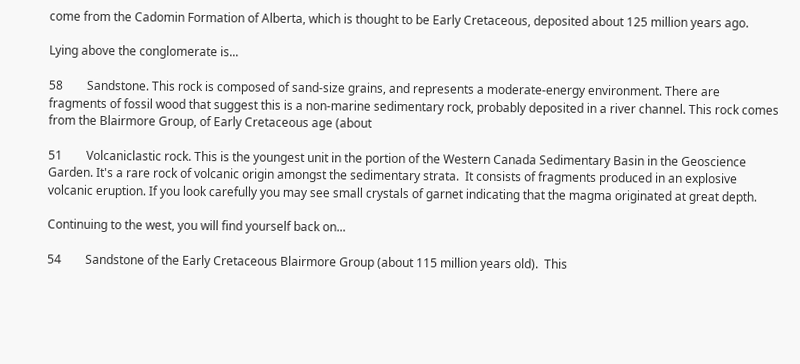come from the Cadomin Formation of Alberta, which is thought to be Early Cretaceous, deposited about 125 million years ago.

Lying above the conglomerate is...

58        Sandstone. This rock is composed of sand-size grains, and represents a moderate-energy environment. There are fragments of fossil wood that suggest this is a non-marine sedimentary rock, probably deposited in a river channel. This rock comes from the Blairmore Group, of Early Cretaceous age (about

51        Volcaniclastic rock. This is the youngest unit in the portion of the Western Canada Sedimentary Basin in the Geoscience Garden. It's a rare rock of volcanic origin amongst the sedimentary strata.  It consists of fragments produced in an explosive volcanic eruption. If you look carefully you may see small crystals of garnet indicating that the magma originated at great depth.

Continuing to the west, you will find yourself back on...

54        Sandstone of the Early Cretaceous Blairmore Group (about 115 million years old).  This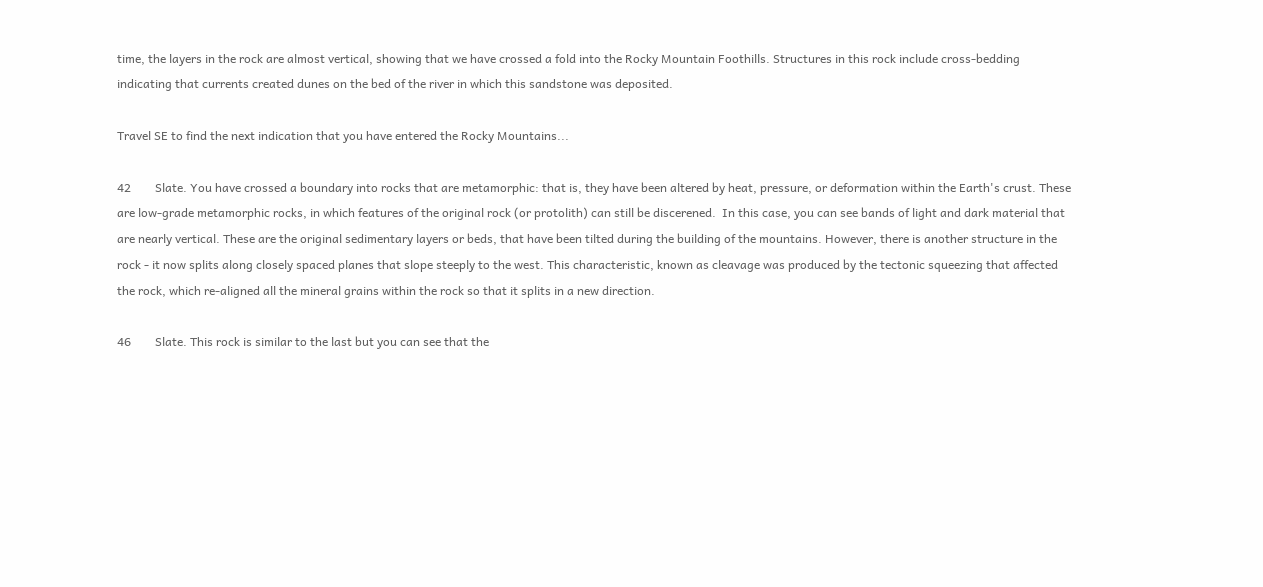time, the layers in the rock are almost vertical, showing that we have crossed a fold into the Rocky Mountain Foothills. Structures in this rock include cross-bedding indicating that currents created dunes on the bed of the river in which this sandstone was deposited.

Travel SE to find the next indication that you have entered the Rocky Mountains...

42        Slate. You have crossed a boundary into rocks that are metamorphic: that is, they have been altered by heat, pressure, or deformation within the Earth's crust. These are low-grade metamorphic rocks, in which features of the original rock (or protolith) can still be discerened.  In this case, you can see bands of light and dark material that are nearly vertical. These are the original sedimentary layers or beds, that have been tilted during the building of the mountains. However, there is another structure in the rock - it now splits along closely spaced planes that slope steeply to the west. This characteristic, known as cleavage was produced by the tectonic squeezing that affected the rock, which re-aligned all the mineral grains within the rock so that it splits in a new direction.

46        Slate. This rock is similar to the last but you can see that the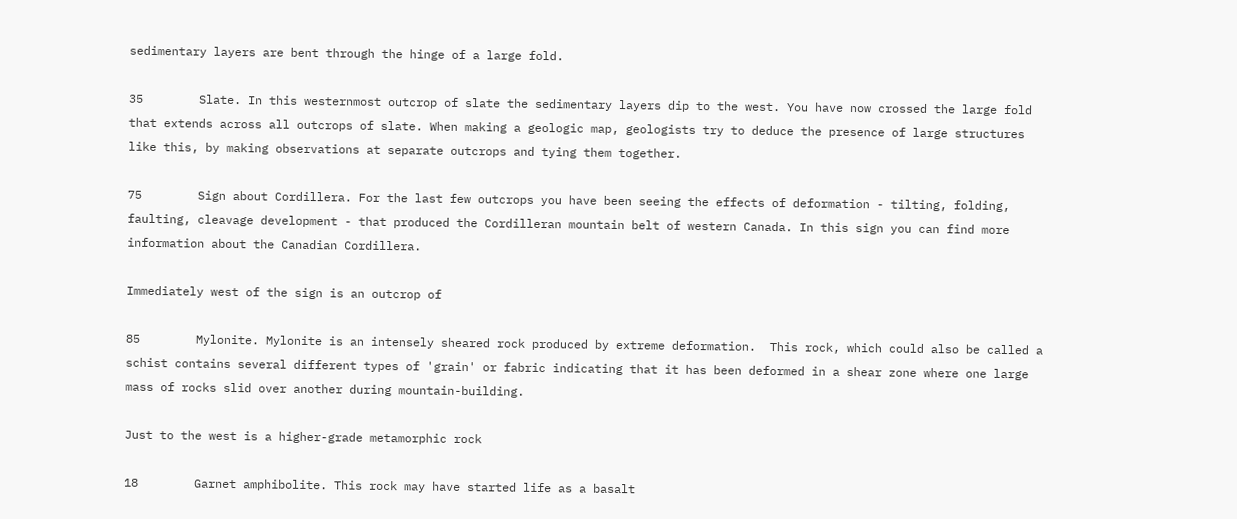sedimentary layers are bent through the hinge of a large fold.

35        Slate. In this westernmost outcrop of slate the sedimentary layers dip to the west. You have now crossed the large fold that extends across all outcrops of slate. When making a geologic map, geologists try to deduce the presence of large structures like this, by making observations at separate outcrops and tying them together.

75        Sign about Cordillera. For the last few outcrops you have been seeing the effects of deformation - tilting, folding, faulting, cleavage development - that produced the Cordilleran mountain belt of western Canada. In this sign you can find more information about the Canadian Cordillera.

Immediately west of the sign is an outcrop of

85        Mylonite. Mylonite is an intensely sheared rock produced by extreme deformation.  This rock, which could also be called a schist contains several different types of 'grain' or fabric indicating that it has been deformed in a shear zone where one large mass of rocks slid over another during mountain-building.

Just to the west is a higher-grade metamorphic rock

18        Garnet amphibolite. This rock may have started life as a basalt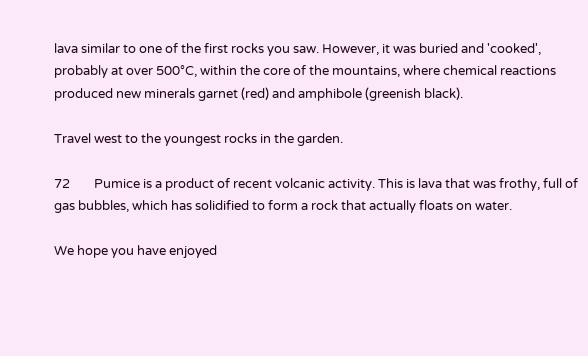lava similar to one of the first rocks you saw. However, it was buried and 'cooked', probably at over 500°C, within the core of the mountains, where chemical reactions produced new minerals garnet (red) and amphibole (greenish black).

Travel west to the youngest rocks in the garden.

72        Pumice is a product of recent volcanic activity. This is lava that was frothy, full of gas bubbles, which has solidified to form a rock that actually floats on water.

We hope you have enjoyed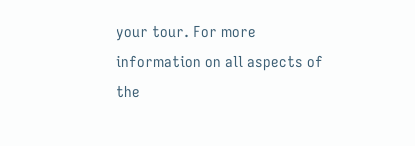your tour. For more information on all aspects of the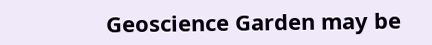Geoscience Garden may be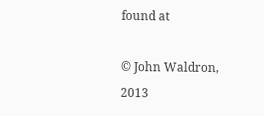found at

© John Waldron, 2013